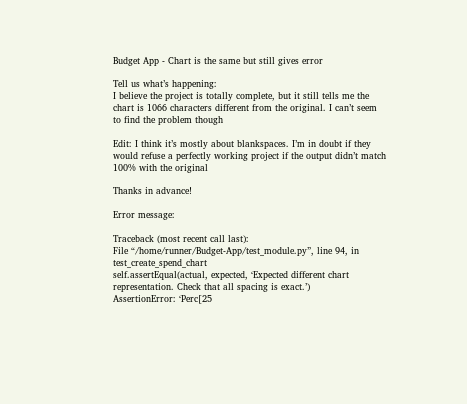Budget App - Chart is the same but still gives error

Tell us what’s happening:
I believe the project is totally complete, but it still tells me the chart is 1066 characters different from the original. I can’t seem to find the problem though

Edit: I think it’s mostly about blankspaces. I’m in doubt if they would refuse a perfectly working project if the output didn’t match 100% with the original

Thanks in advance!

Error message:

Traceback (most recent call last):
File “/home/runner/Budget-App/test_module.py”, line 94, in test_create_spend_chart
self.assertEqual(actual, expected, ‘Expected different chart representation. Check that all spacing is exact.’)
AssertionError: ‘Perc[25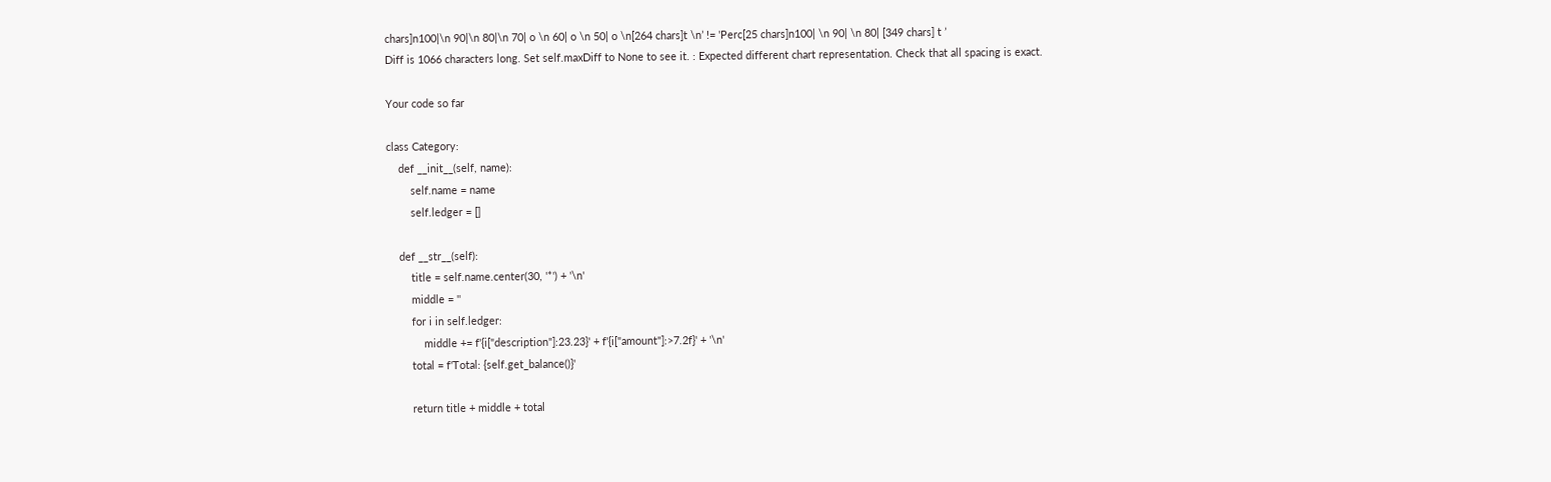chars]n100|\n 90|\n 80|\n 70| o \n 60| o \n 50| o \n[264 chars]t \n’ != 'Perc[25 chars]n100| \n 90| \n 80| [349 chars] t ’
Diff is 1066 characters long. Set self.maxDiff to None to see it. : Expected different chart representation. Check that all spacing is exact.

Your code so far

class Category:
    def __init__(self, name):
        self.name = name
        self.ledger = []

    def __str__(self):
        title = self.name.center(30, '*') + '\n'
        middle = ''
        for i in self.ledger:
            middle += f'{i["description"]:23.23}' + f'{i["amount"]:>7.2f}' + '\n'
        total = f'Total: {self.get_balance()}'

        return title + middle + total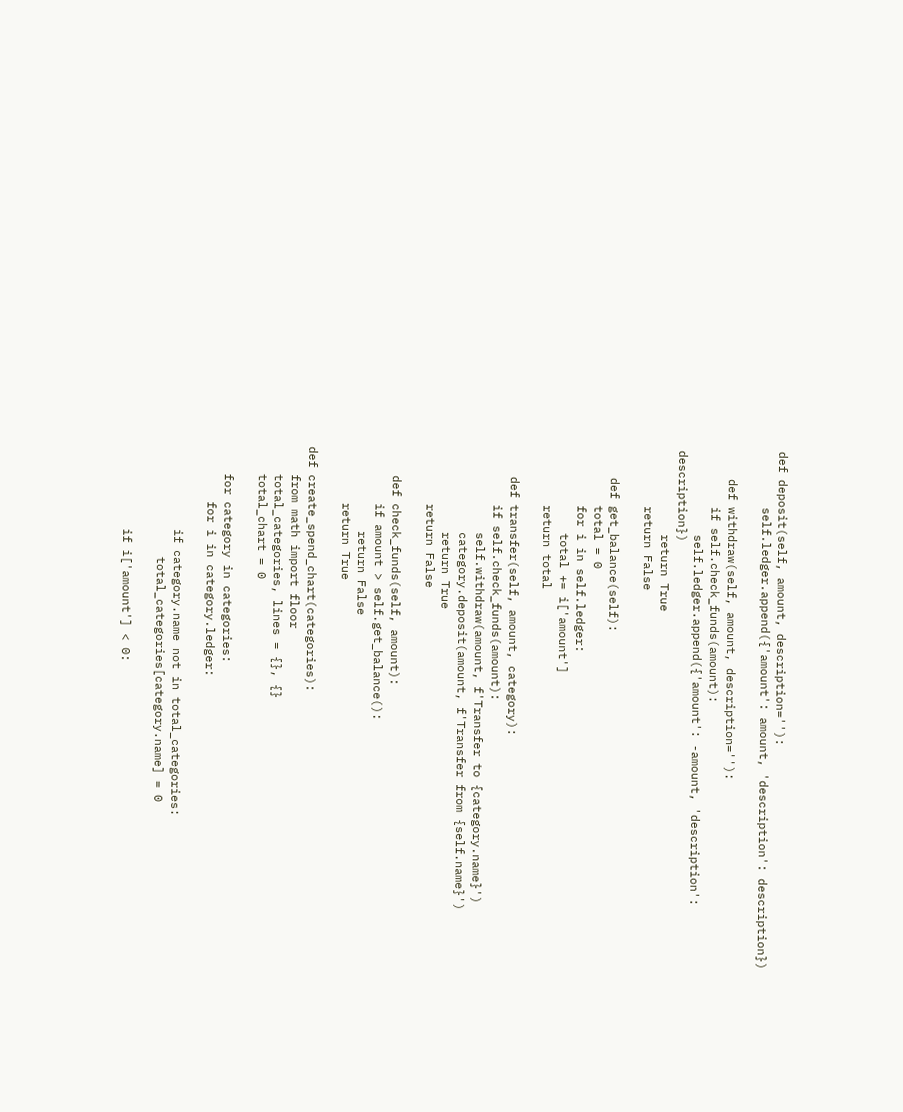def deposit(self, amount, description=''):
        self.ledger.append({'amount': amount, 'description': description})

    def withdraw(self, amount, description=''):
        if self.check_funds(amount):
            self.ledger.append({'amount': -amount, 'description': description})
            return True
        return False

    def get_balance(self):
        total = 0
        for i in self.ledger:
            total += i['amount']
        return total

    def transfer(self, amount, category):
        if self.check_funds(amount):
            self.withdraw(amount, f'Transfer to {category.name}')
            category.deposit(amount, f'Transfer from {self.name}')
            return True
        return False

    def check_funds(self, amount):
        if amount > self.get_balance():
            return False
        return True

def create_spend_chart(categories):
    from math import floor
    total_categories, lines = {}, {}
    total_chart = 0

    for category in categories:
        for i in category.ledger:

            if category.name not in total_categories:
                total_categories[category.name] = 0

            if i['amount'] < 0: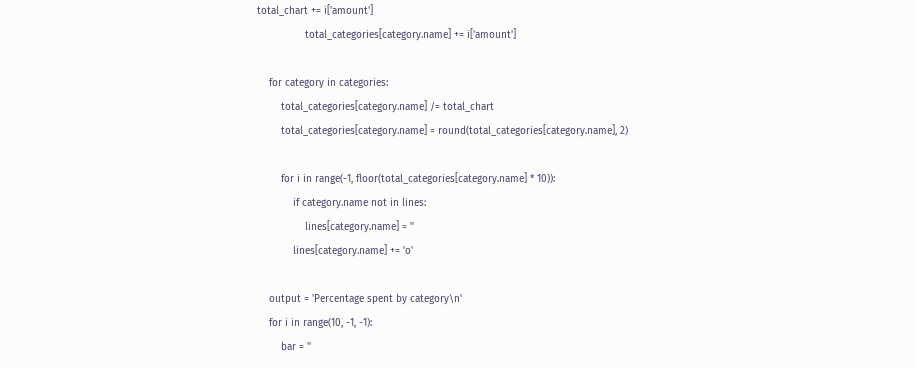total_chart += i['amount']
                total_categories[category.name] += i['amount']

    for category in categories:
        total_categories[category.name] /= total_chart
        total_categories[category.name] = round(total_categories[category.name], 2)

        for i in range(-1, floor(total_categories[category.name] * 10)):
            if category.name not in lines:
                lines[category.name] = ''
            lines[category.name] += 'o'

    output = 'Percentage spent by category\n'
    for i in range(10, -1, -1):
        bar = ''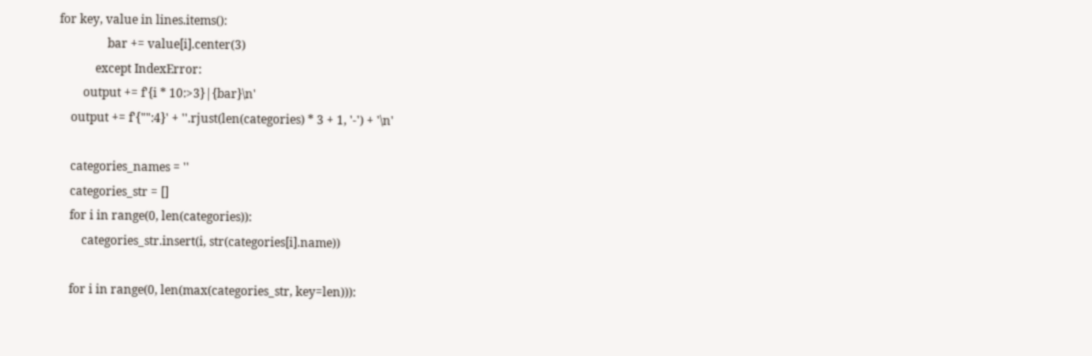for key, value in lines.items():
                bar += value[i].center(3)
            except IndexError:
        output += f'{i * 10:>3}|{bar}\n'
    output += f'{"":4}' + ''.rjust(len(categories) * 3 + 1, '-') + '\n'

    categories_names = ''
    categories_str = []
    for i in range(0, len(categories)):
        categories_str.insert(i, str(categories[i].name))

    for i in range(0, len(max(categories_str, key=len))):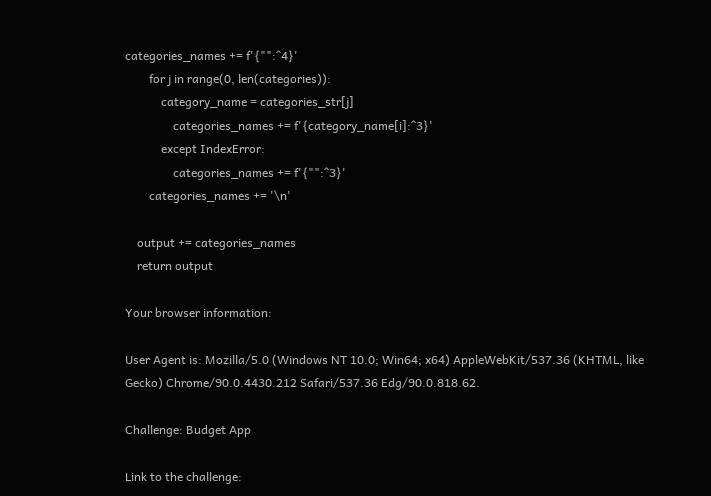categories_names += f'{"":^4}'
        for j in range(0, len(categories)):
            category_name = categories_str[j]
                categories_names += f'{category_name[i]:^3}'
            except IndexError:
                categories_names += f'{"":^3}'
        categories_names += '\n'

    output += categories_names
    return output

Your browser information:

User Agent is: Mozilla/5.0 (Windows NT 10.0; Win64; x64) AppleWebKit/537.36 (KHTML, like Gecko) Chrome/90.0.4430.212 Safari/537.36 Edg/90.0.818.62.

Challenge: Budget App

Link to the challenge: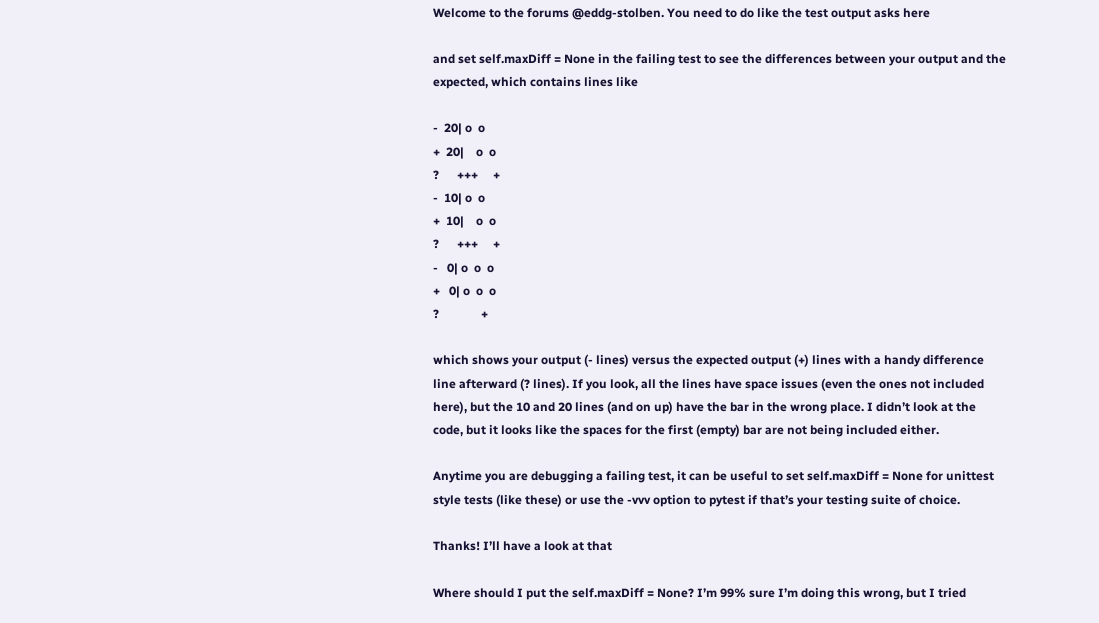Welcome to the forums @eddg-stolben. You need to do like the test output asks here

and set self.maxDiff = None in the failing test to see the differences between your output and the expected, which contains lines like

-  20| o  o
+  20|    o  o
?      +++     +
-  10| o  o
+  10|    o  o
?      +++     +
-   0| o  o  o
+   0| o  o  o
?              +

which shows your output (- lines) versus the expected output (+) lines with a handy difference line afterward (? lines). If you look, all the lines have space issues (even the ones not included here), but the 10 and 20 lines (and on up) have the bar in the wrong place. I didn’t look at the code, but it looks like the spaces for the first (empty) bar are not being included either.

Anytime you are debugging a failing test, it can be useful to set self.maxDiff = None for unittest style tests (like these) or use the -vvv option to pytest if that’s your testing suite of choice.

Thanks! I’ll have a look at that

Where should I put the self.maxDiff = None? I’m 99% sure I’m doing this wrong, but I tried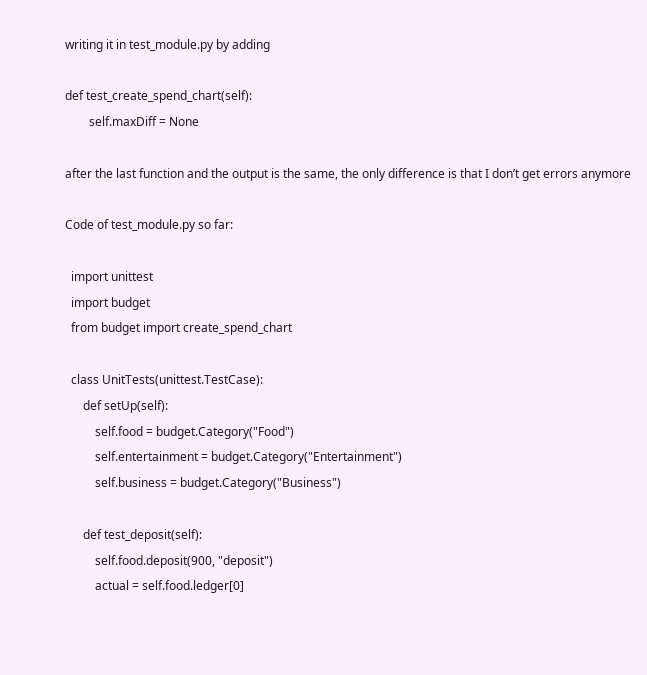writing it in test_module.py by adding

def test_create_spend_chart(self):
        self.maxDiff = None

after the last function and the output is the same, the only difference is that I don’t get errors anymore

Code of test_module.py so far:

  import unittest
  import budget
  from budget import create_spend_chart

  class UnitTests(unittest.TestCase):
      def setUp(self):
          self.food = budget.Category("Food")
          self.entertainment = budget.Category("Entertainment")
          self.business = budget.Category("Business")

      def test_deposit(self):
          self.food.deposit(900, "deposit")
          actual = self.food.ledger[0]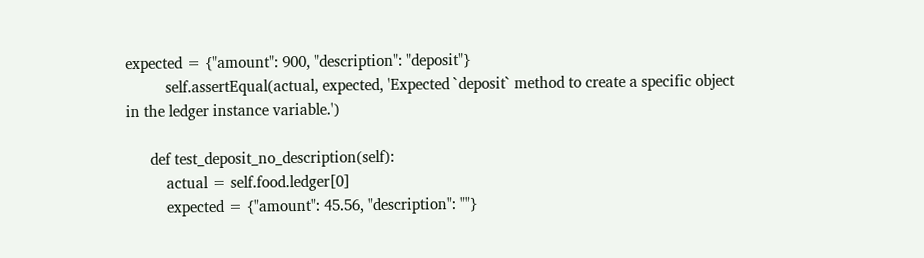expected = {"amount": 900, "description": "deposit"}
          self.assertEqual(actual, expected, 'Expected `deposit` method to create a specific object in the ledger instance variable.')

      def test_deposit_no_description(self):
          actual = self.food.ledger[0]
          expected = {"amount": 45.56, "description": ""}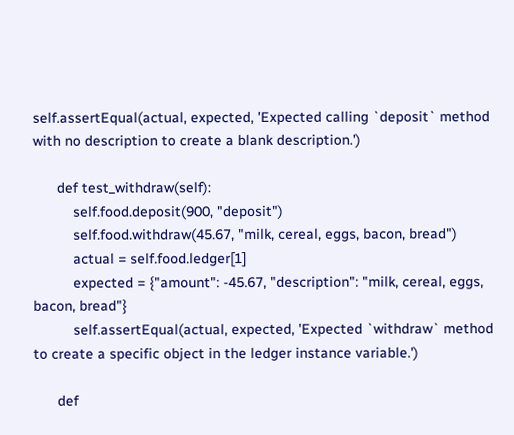self.assertEqual(actual, expected, 'Expected calling `deposit` method with no description to create a blank description.')

      def test_withdraw(self):
          self.food.deposit(900, "deposit")
          self.food.withdraw(45.67, "milk, cereal, eggs, bacon, bread")
          actual = self.food.ledger[1]
          expected = {"amount": -45.67, "description": "milk, cereal, eggs, bacon, bread"}
          self.assertEqual(actual, expected, 'Expected `withdraw` method to create a specific object in the ledger instance variable.')

      def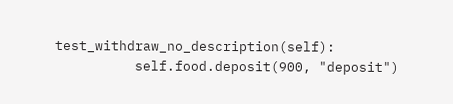test_withdraw_no_description(self):
          self.food.deposit(900, "deposit")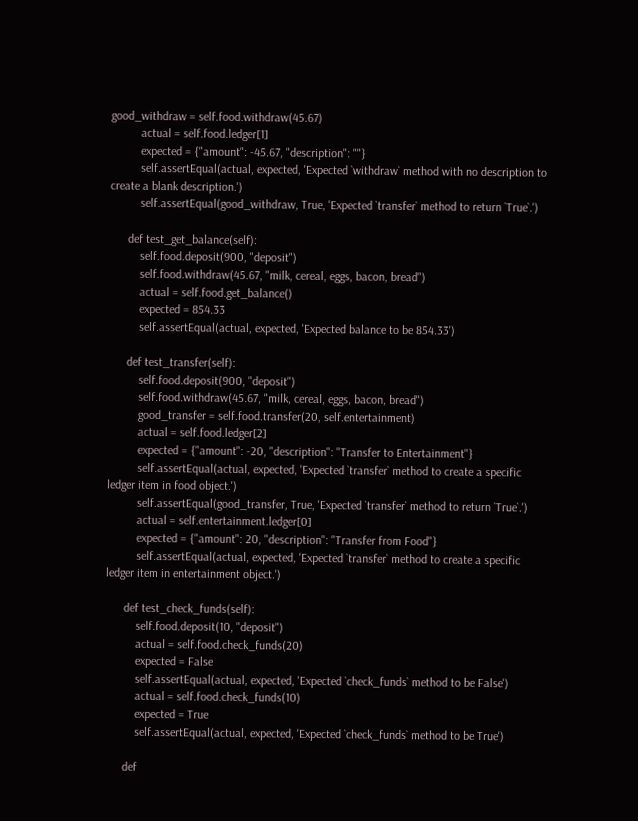good_withdraw = self.food.withdraw(45.67)
          actual = self.food.ledger[1]
          expected = {"amount": -45.67, "description": ""}
          self.assertEqual(actual, expected, 'Expected `withdraw` method with no description to create a blank description.')
          self.assertEqual(good_withdraw, True, 'Expected `transfer` method to return `True`.')

      def test_get_balance(self):
          self.food.deposit(900, "deposit")
          self.food.withdraw(45.67, "milk, cereal, eggs, bacon, bread")
          actual = self.food.get_balance()
          expected = 854.33
          self.assertEqual(actual, expected, 'Expected balance to be 854.33')

      def test_transfer(self):
          self.food.deposit(900, "deposit")
          self.food.withdraw(45.67, "milk, cereal, eggs, bacon, bread")
          good_transfer = self.food.transfer(20, self.entertainment)
          actual = self.food.ledger[2]
          expected = {"amount": -20, "description": "Transfer to Entertainment"}
          self.assertEqual(actual, expected, 'Expected `transfer` method to create a specific ledger item in food object.')
          self.assertEqual(good_transfer, True, 'Expected `transfer` method to return `True`.')
          actual = self.entertainment.ledger[0]
          expected = {"amount": 20, "description": "Transfer from Food"}
          self.assertEqual(actual, expected, 'Expected `transfer` method to create a specific ledger item in entertainment object.')

      def test_check_funds(self):
          self.food.deposit(10, "deposit")
          actual = self.food.check_funds(20)
          expected = False
          self.assertEqual(actual, expected, 'Expected `check_funds` method to be False')
          actual = self.food.check_funds(10)
          expected = True
          self.assertEqual(actual, expected, 'Expected `check_funds` method to be True')

      def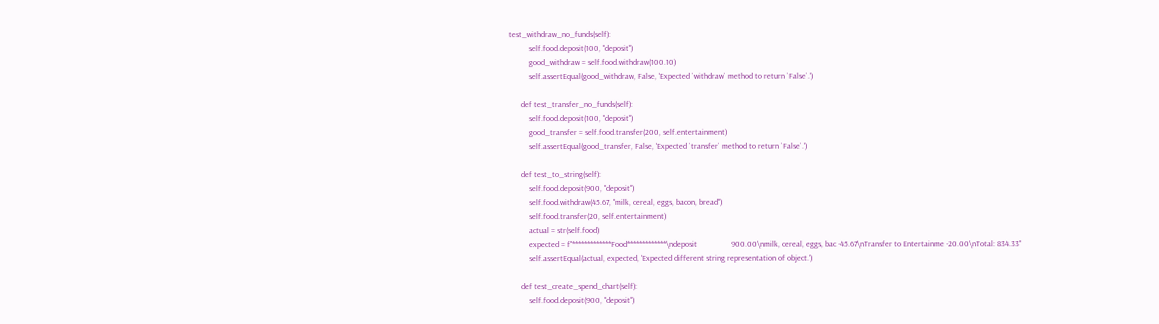test_withdraw_no_funds(self):
          self.food.deposit(100, "deposit")
          good_withdraw = self.food.withdraw(100.10)
          self.assertEqual(good_withdraw, False, 'Expected `withdraw` method to return `False`.')

      def test_transfer_no_funds(self):
          self.food.deposit(100, "deposit")
          good_transfer = self.food.transfer(200, self.entertainment)
          self.assertEqual(good_transfer, False, 'Expected `transfer` method to return `False`.')

      def test_to_string(self):
          self.food.deposit(900, "deposit")
          self.food.withdraw(45.67, "milk, cereal, eggs, bacon, bread")
          self.food.transfer(20, self.entertainment)
          actual = str(self.food)
          expected = f"*************Food*************\ndeposit                 900.00\nmilk, cereal, eggs, bac -45.67\nTransfer to Entertainme -20.00\nTotal: 834.33"
          self.assertEqual(actual, expected, 'Expected different string representation of object.')

      def test_create_spend_chart(self):
          self.food.deposit(900, "deposit")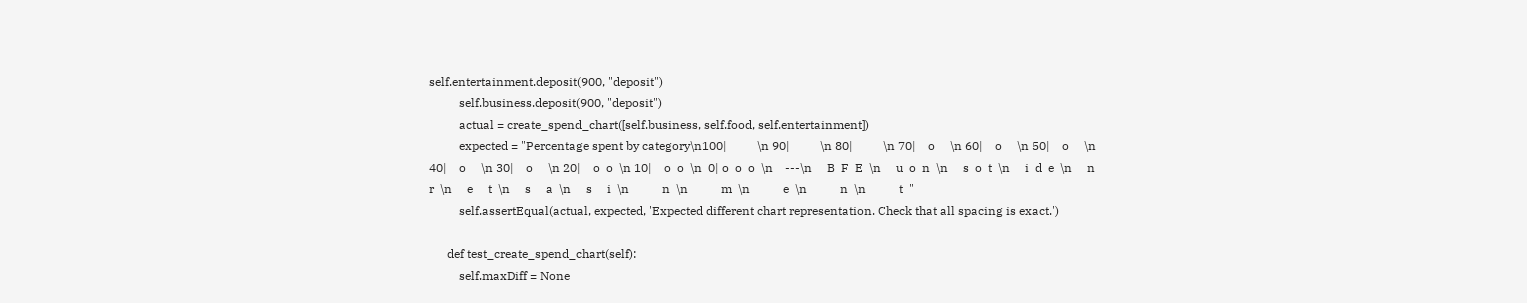self.entertainment.deposit(900, "deposit")
          self.business.deposit(900, "deposit")
          actual = create_spend_chart([self.business, self.food, self.entertainment])
          expected = "Percentage spent by category\n100|          \n 90|          \n 80|          \n 70|    o     \n 60|    o     \n 50|    o     \n 40|    o     \n 30|    o     \n 20|    o  o  \n 10|    o  o  \n  0| o  o  o  \n    ---\n     B  F  E  \n     u  o  n  \n     s  o  t  \n     i  d  e  \n     n     r  \n     e     t  \n     s     a  \n     s     i  \n           n  \n           m  \n           e  \n           n  \n           t  "
          self.assertEqual(actual, expected, 'Expected different chart representation. Check that all spacing is exact.')

      def test_create_spend_chart(self):
          self.maxDiff = None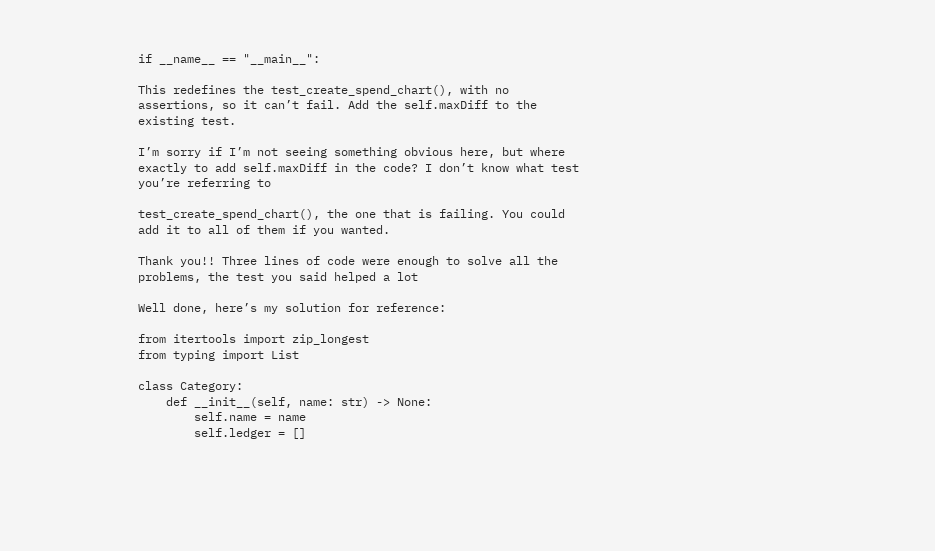if __name__ == "__main__":

This redefines the test_create_spend_chart(), with no assertions, so it can’t fail. Add the self.maxDiff to the existing test.

I’m sorry if I’m not seeing something obvious here, but where exactly to add self.maxDiff in the code? I don’t know what test you’re referring to

test_create_spend_chart(), the one that is failing. You could add it to all of them if you wanted.

Thank you!! Three lines of code were enough to solve all the problems, the test you said helped a lot

Well done, here’s my solution for reference:

from itertools import zip_longest
from typing import List

class Category:
    def __init__(self, name: str) -> None:
        self.name = name
        self.ledger = []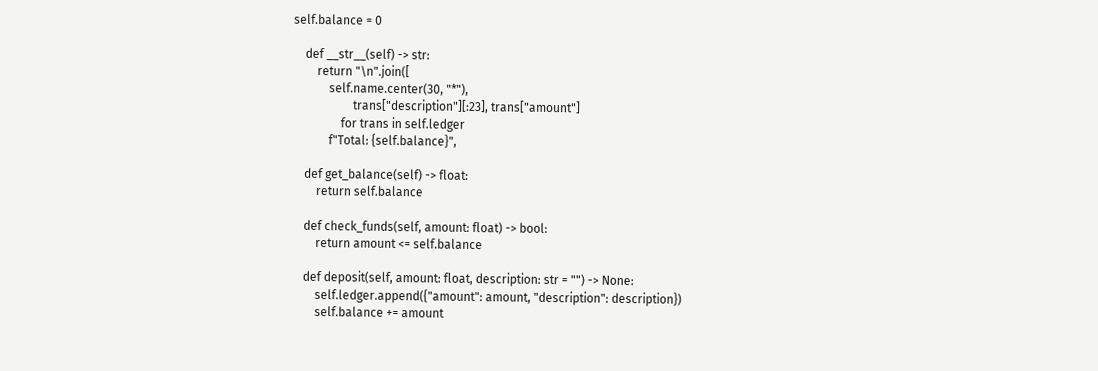self.balance = 0

    def __str__(self) -> str:
        return "\n".join([
            self.name.center(30, "*"),
                    trans["description"][:23], trans["amount"]
                for trans in self.ledger
            f"Total: {self.balance}",

    def get_balance(self) -> float:
        return self.balance

    def check_funds(self, amount: float) -> bool:
        return amount <= self.balance

    def deposit(self, amount: float, description: str = "") -> None:
        self.ledger.append({"amount": amount, "description": description})
        self.balance += amount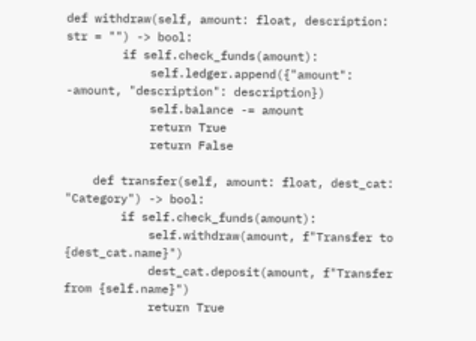def withdraw(self, amount: float, description: str = "") -> bool:
        if self.check_funds(amount):
            self.ledger.append({"amount": -amount, "description": description})
            self.balance -= amount
            return True
            return False

    def transfer(self, amount: float, dest_cat: "Category") -> bool:
        if self.check_funds(amount):
            self.withdraw(amount, f"Transfer to {dest_cat.name}")
            dest_cat.deposit(amount, f"Transfer from {self.name}")
            return True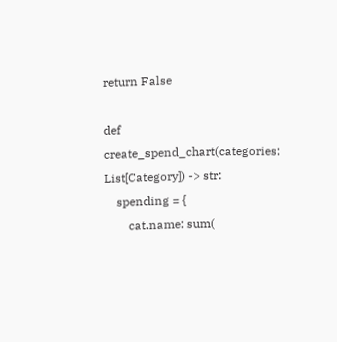return False

def create_spend_chart(categories: List[Category]) -> str:
    spending = {
        cat.name: sum(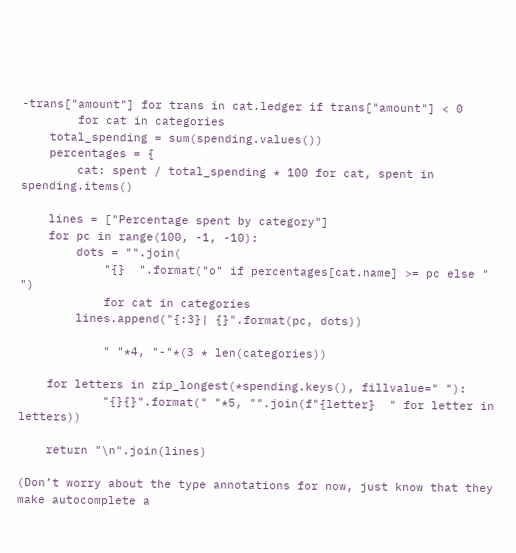-trans["amount"] for trans in cat.ledger if trans["amount"] < 0
        for cat in categories
    total_spending = sum(spending.values())
    percentages = {
        cat: spent / total_spending * 100 for cat, spent in spending.items()

    lines = ["Percentage spent by category"]
    for pc in range(100, -1, -10):
        dots = "".join(
            "{}  ".format("o" if percentages[cat.name] >= pc else " ")
            for cat in categories
        lines.append("{:3}| {}".format(pc, dots))

            " "*4, "-"*(3 * len(categories))

    for letters in zip_longest(*spending.keys(), fillvalue=" "):
            "{}{}".format(" "*5, "".join(f"{letter}  " for letter in letters))

    return "\n".join(lines)

(Don’t worry about the type annotations for now, just know that they make autocomplete a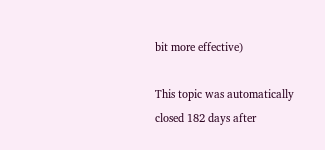bit more effective)

This topic was automatically closed 182 days after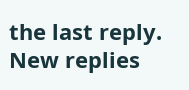the last reply. New replies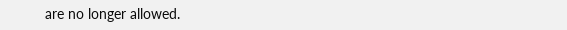are no longer allowed.